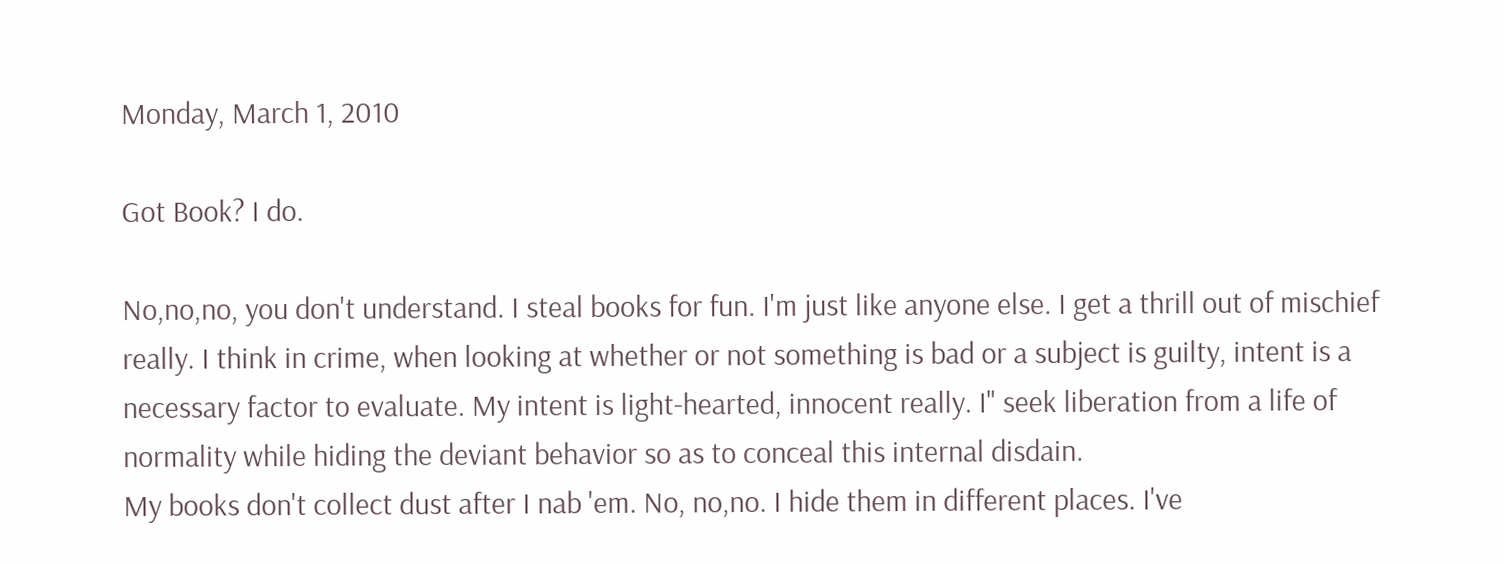Monday, March 1, 2010

Got Book? I do.

No,no,no, you don't understand. I steal books for fun. I'm just like anyone else. I get a thrill out of mischief really. I think in crime, when looking at whether or not something is bad or a subject is guilty, intent is a necessary factor to evaluate. My intent is light-hearted, innocent really. I" seek liberation from a life of normality while hiding the deviant behavior so as to conceal this internal disdain.
My books don't collect dust after I nab 'em. No, no,no. I hide them in different places. I've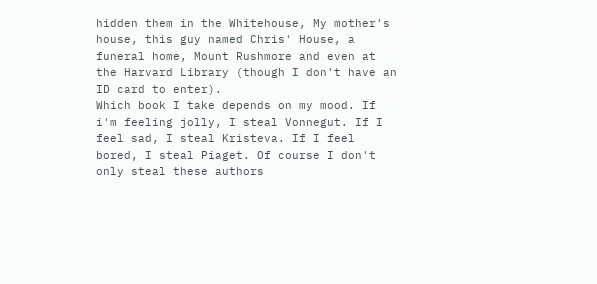hidden them in the Whitehouse, My mother's house, this guy named Chris' House, a funeral home, Mount Rushmore and even at the Harvard Library (though I don't have an ID card to enter).
Which book I take depends on my mood. If i'm feeling jolly, I steal Vonnegut. If I feel sad, I steal Kristeva. If I feel bored, I steal Piaget. Of course I don't only steal these authors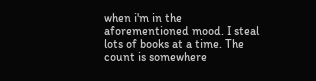when i'm in the aforementioned mood. I steal lots of books at a time. The count is somewhere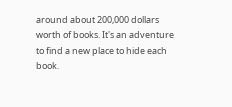around about 200,000 dollars worth of books. It's an adventure to find a new place to hide each book.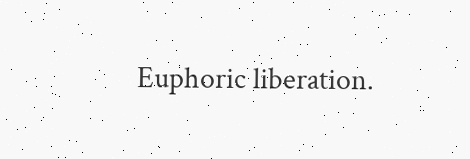Euphoric liberation.